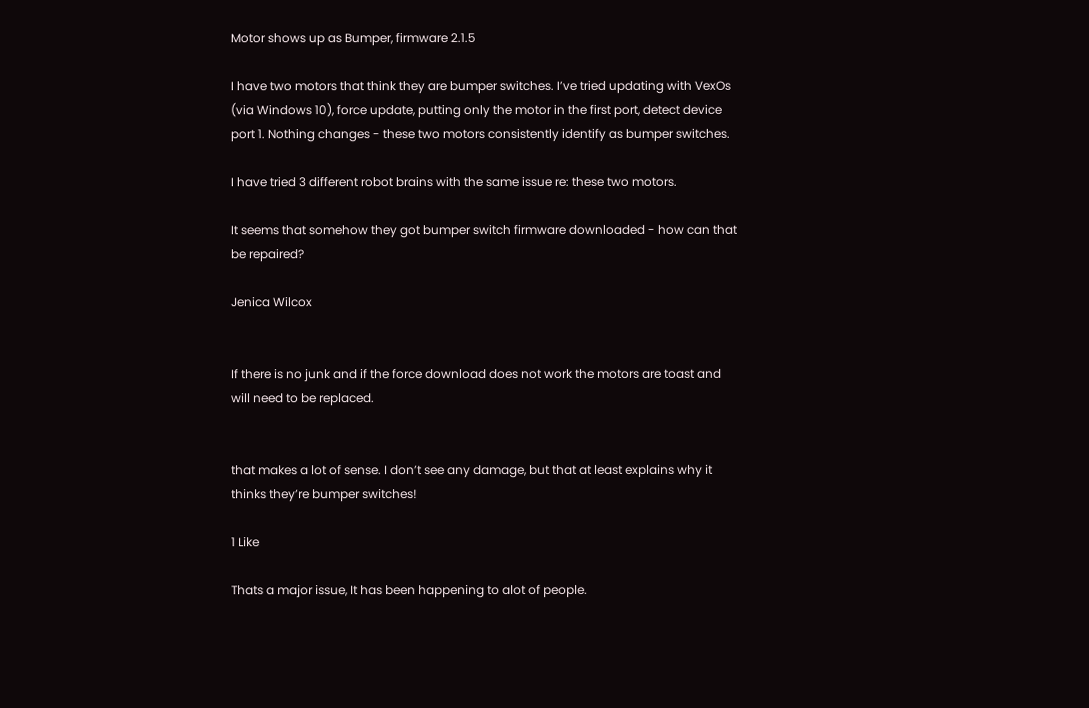Motor shows up as Bumper, firmware 2.1.5

I have two motors that think they are bumper switches. I’ve tried updating with VexOs (via Windows 10), force update, putting only the motor in the first port, detect device port 1. Nothing changes - these two motors consistently identify as bumper switches.

I have tried 3 different robot brains with the same issue re: these two motors.

It seems that somehow they got bumper switch firmware downloaded - how can that be repaired?

Jenica Wilcox


If there is no junk and if the force download does not work the motors are toast and will need to be replaced.


that makes a lot of sense. I don’t see any damage, but that at least explains why it thinks they’re bumper switches!

1 Like

Thats a major issue, It has been happening to alot of people.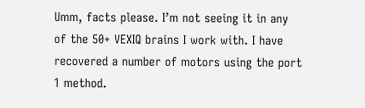Umm, facts please. I’m not seeing it in any of the 50+ VEXIQ brains I work with. I have recovered a number of motors using the port 1 method.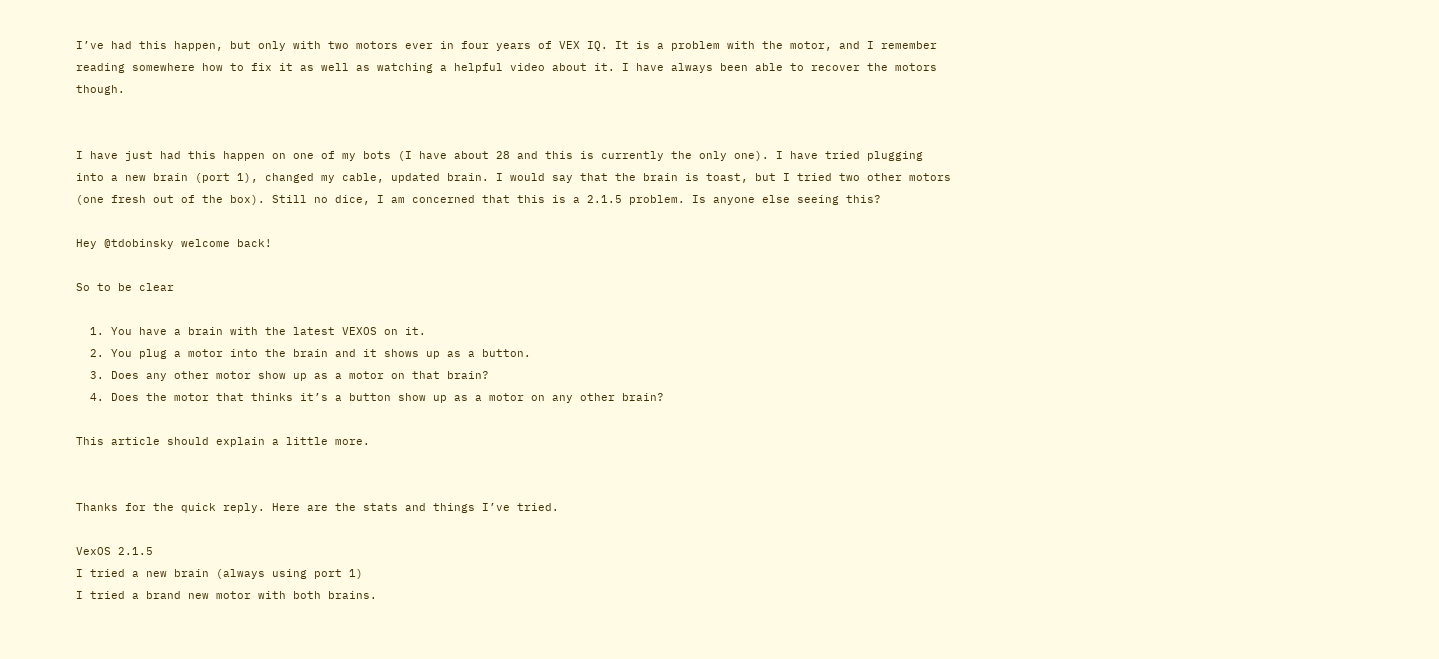I’ve had this happen, but only with two motors ever in four years of VEX IQ. It is a problem with the motor, and I remember reading somewhere how to fix it as well as watching a helpful video about it. I have always been able to recover the motors though.


I have just had this happen on one of my bots (I have about 28 and this is currently the only one). I have tried plugging into a new brain (port 1), changed my cable, updated brain. I would say that the brain is toast, but I tried two other motors (one fresh out of the box). Still no dice, I am concerned that this is a 2.1.5 problem. Is anyone else seeing this?

Hey @tdobinsky welcome back!

So to be clear

  1. You have a brain with the latest VEXOS on it.
  2. You plug a motor into the brain and it shows up as a button.
  3. Does any other motor show up as a motor on that brain?
  4. Does the motor that thinks it’s a button show up as a motor on any other brain?

This article should explain a little more.


Thanks for the quick reply. Here are the stats and things I’ve tried.

VexOS 2.1.5
I tried a new brain (always using port 1)
I tried a brand new motor with both brains.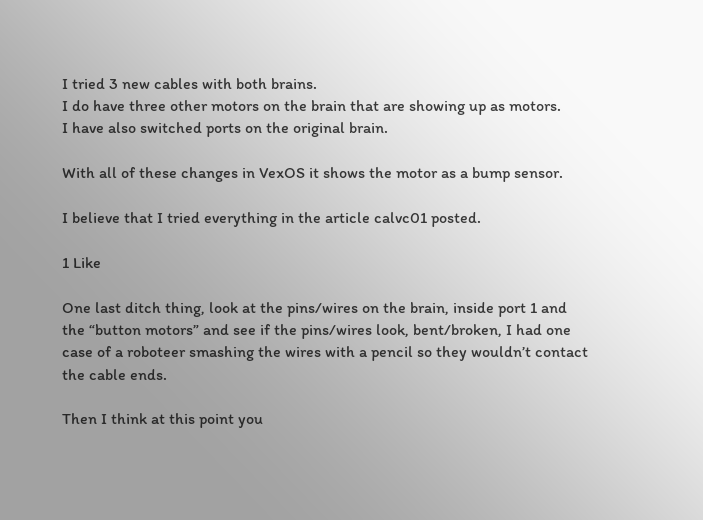I tried 3 new cables with both brains.
I do have three other motors on the brain that are showing up as motors.
I have also switched ports on the original brain.

With all of these changes in VexOS it shows the motor as a bump sensor.

I believe that I tried everything in the article calvc01 posted.

1 Like

One last ditch thing, look at the pins/wires on the brain, inside port 1 and the “button motors” and see if the pins/wires look, bent/broken, I had one case of a roboteer smashing the wires with a pencil so they wouldn’t contact the cable ends.

Then I think at this point you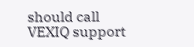should call VEXIQ support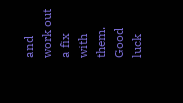and work out a fix with them. Good luck